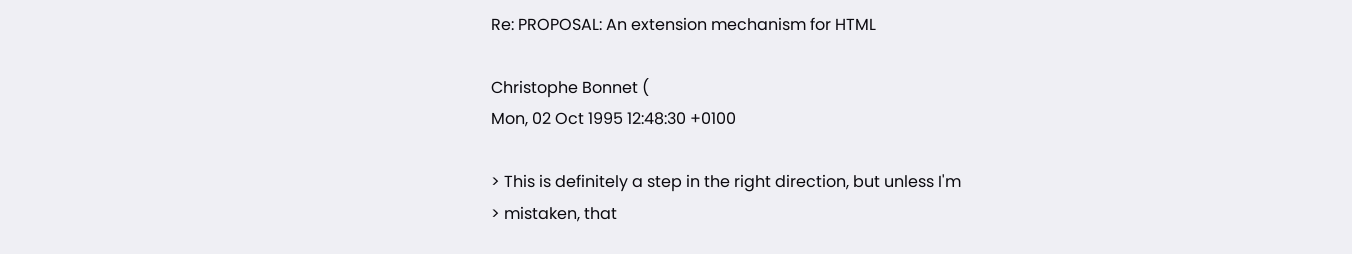Re: PROPOSAL: An extension mechanism for HTML

Christophe Bonnet (
Mon, 02 Oct 1995 12:48:30 +0100

> This is definitely a step in the right direction, but unless I'm
> mistaken, that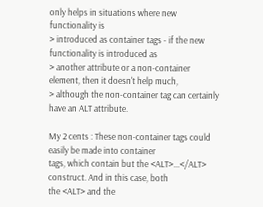only helps in situations where new functionality is
> introduced as container tags - if the new functionality is introduced as
> another attribute or a non-container element, then it doesn't help much,
> although the non-container tag can certainly have an ALT attribute.

My 2 cents : These non-container tags could easily be made into container
tags, which contain but the <ALT>...</ALT> construct. And in this case, both
the <ALT> and the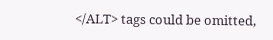</ALT> tags could be omitted,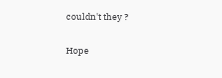couldn't they ?

Hope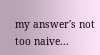my answer's not too naive...